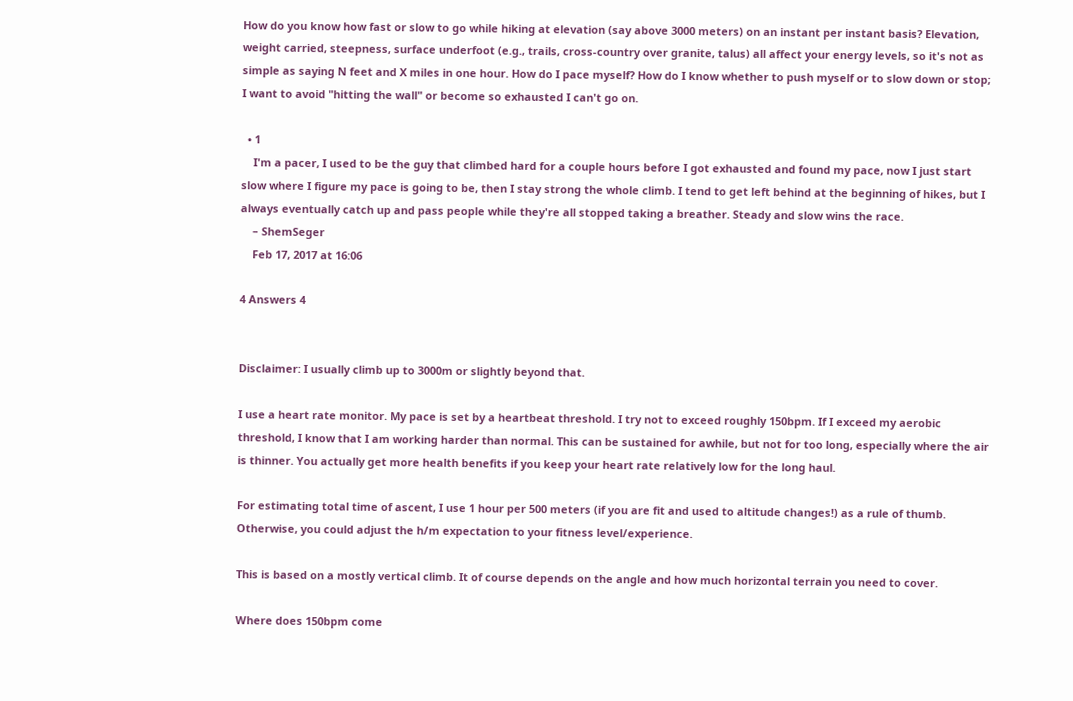How do you know how fast or slow to go while hiking at elevation (say above 3000 meters) on an instant per instant basis? Elevation, weight carried, steepness, surface underfoot (e.g., trails, cross-country over granite, talus) all affect your energy levels, so it's not as simple as saying N feet and X miles in one hour. How do I pace myself? How do I know whether to push myself or to slow down or stop; I want to avoid "hitting the wall" or become so exhausted I can't go on.

  • 1
    I'm a pacer, I used to be the guy that climbed hard for a couple hours before I got exhausted and found my pace, now I just start slow where I figure my pace is going to be, then I stay strong the whole climb. I tend to get left behind at the beginning of hikes, but I always eventually catch up and pass people while they're all stopped taking a breather. Steady and slow wins the race.
    – ShemSeger
    Feb 17, 2017 at 16:06

4 Answers 4


Disclaimer: I usually climb up to 3000m or slightly beyond that.

I use a heart rate monitor. My pace is set by a heartbeat threshold. I try not to exceed roughly 150bpm. If I exceed my aerobic threshold, I know that I am working harder than normal. This can be sustained for awhile, but not for too long, especially where the air is thinner. You actually get more health benefits if you keep your heart rate relatively low for the long haul.

For estimating total time of ascent, I use 1 hour per 500 meters (if you are fit and used to altitude changes!) as a rule of thumb. Otherwise, you could adjust the h/m expectation to your fitness level/experience.

This is based on a mostly vertical climb. It of course depends on the angle and how much horizontal terrain you need to cover.

Where does 150bpm come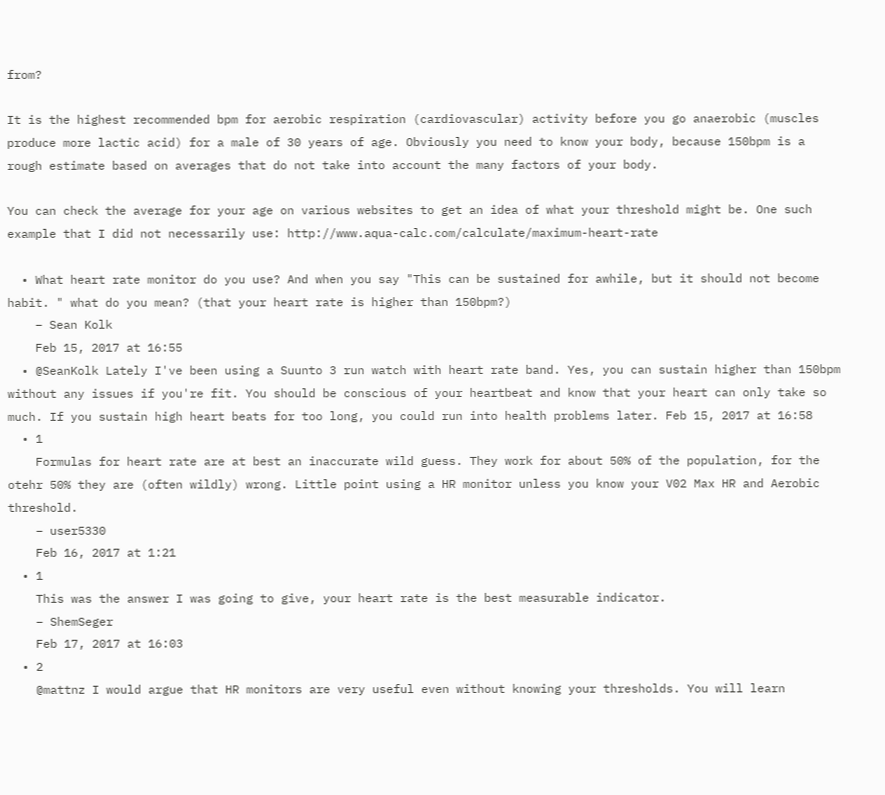from?

It is the highest recommended bpm for aerobic respiration (cardiovascular) activity before you go anaerobic (muscles produce more lactic acid) for a male of 30 years of age. Obviously you need to know your body, because 150bpm is a rough estimate based on averages that do not take into account the many factors of your body.

You can check the average for your age on various websites to get an idea of what your threshold might be. One such example that I did not necessarily use: http://www.aqua-calc.com/calculate/maximum-heart-rate

  • What heart rate monitor do you use? And when you say "This can be sustained for awhile, but it should not become habit. " what do you mean? (that your heart rate is higher than 150bpm?)
    – Sean Kolk
    Feb 15, 2017 at 16:55
  • @SeanKolk Lately I've been using a Suunto 3 run watch with heart rate band. Yes, you can sustain higher than 150bpm without any issues if you're fit. You should be conscious of your heartbeat and know that your heart can only take so much. If you sustain high heart beats for too long, you could run into health problems later. Feb 15, 2017 at 16:58
  • 1
    Formulas for heart rate are at best an inaccurate wild guess. They work for about 50% of the population, for the otehr 50% they are (often wildly) wrong. Little point using a HR monitor unless you know your V02 Max HR and Aerobic threshold.
    – user5330
    Feb 16, 2017 at 1:21
  • 1
    This was the answer I was going to give, your heart rate is the best measurable indicator.
    – ShemSeger
    Feb 17, 2017 at 16:03
  • 2
    @mattnz I would argue that HR monitors are very useful even without knowing your thresholds. You will learn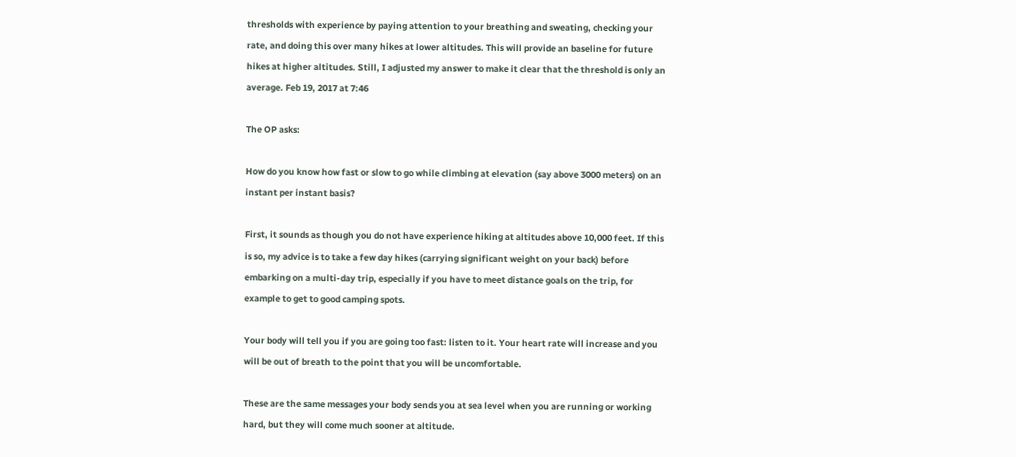thresholds with experience by paying attention to your breathing and sweating, checking your rate, and doing this over many hikes at lower altitudes. This will provide an baseline for future hikes at higher altitudes. Still, I adjusted my answer to make it clear that the threshold is only an average. Feb 19, 2017 at 7:46

The OP asks:

How do you know how fast or slow to go while climbing at elevation (say above 3000 meters) on an instant per instant basis?

First, it sounds as though you do not have experience hiking at altitudes above 10,000 feet. If this is so, my advice is to take a few day hikes (carrying significant weight on your back) before embarking on a multi-day trip, especially if you have to meet distance goals on the trip, for example to get to good camping spots.

Your body will tell you if you are going too fast: listen to it. Your heart rate will increase and you will be out of breath to the point that you will be uncomfortable.

These are the same messages your body sends you at sea level when you are running or working hard, but they will come much sooner at altitude.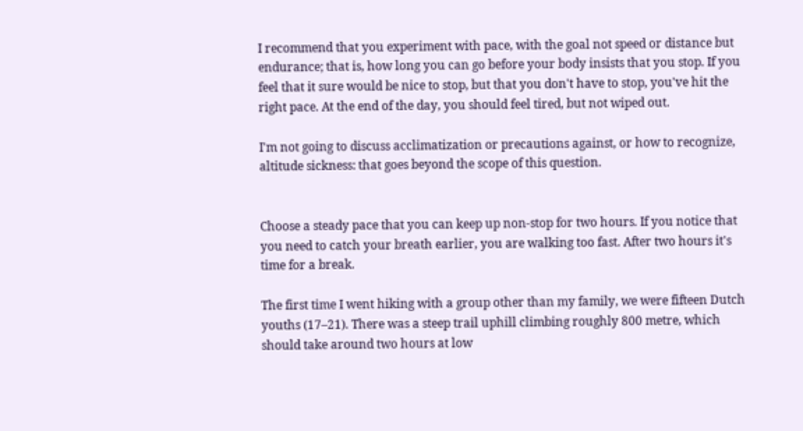I recommend that you experiment with pace, with the goal not speed or distance but endurance; that is, how long you can go before your body insists that you stop. If you feel that it sure would be nice to stop, but that you don't have to stop, you've hit the right pace. At the end of the day, you should feel tired, but not wiped out.

I'm not going to discuss acclimatization or precautions against, or how to recognize, altitude sickness: that goes beyond the scope of this question.


Choose a steady pace that you can keep up non-stop for two hours. If you notice that you need to catch your breath earlier, you are walking too fast. After two hours it's time for a break.

The first time I went hiking with a group other than my family, we were fifteen Dutch youths (17–21). There was a steep trail uphill climbing roughly 800 metre, which should take around two hours at low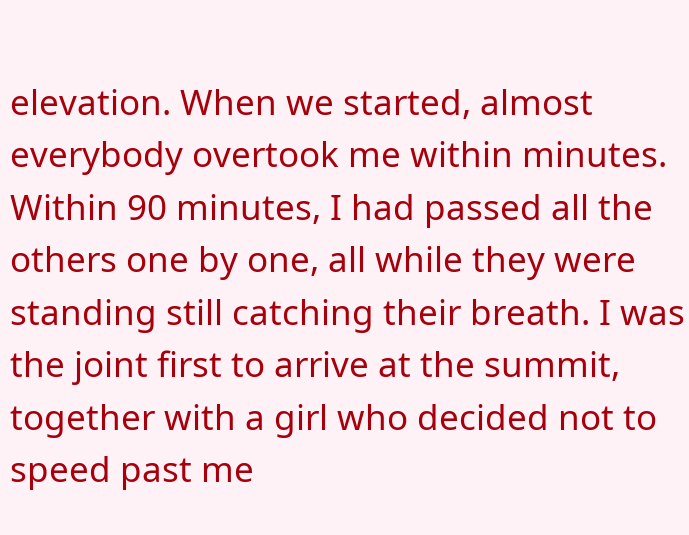elevation. When we started, almost everybody overtook me within minutes. Within 90 minutes, I had passed all the others one by one, all while they were standing still catching their breath. I was the joint first to arrive at the summit, together with a girl who decided not to speed past me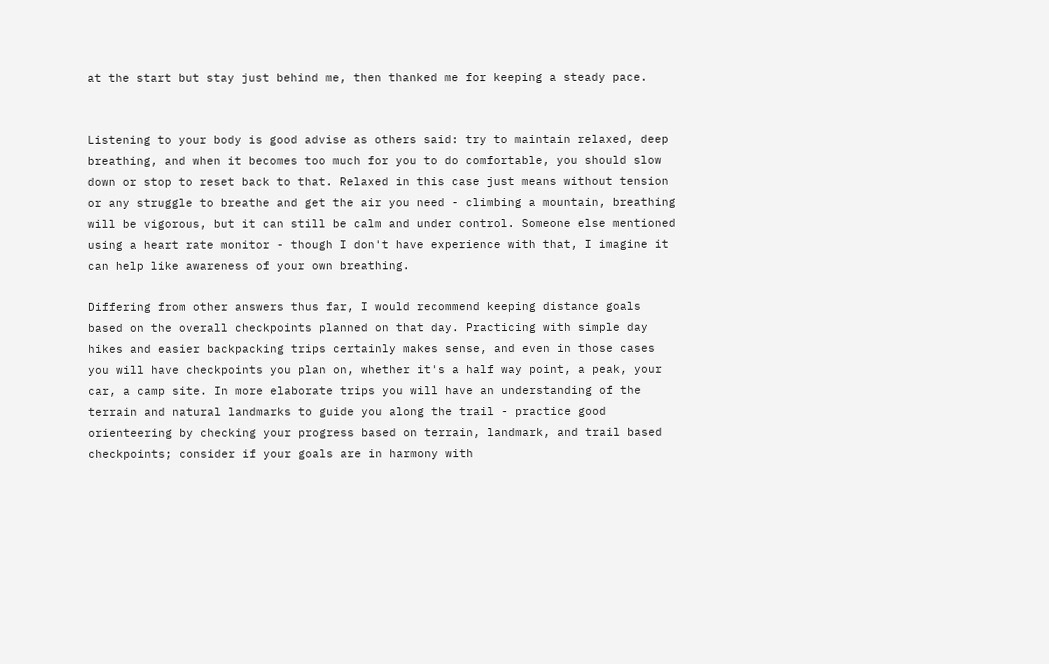at the start but stay just behind me, then thanked me for keeping a steady pace.


Listening to your body is good advise as others said: try to maintain relaxed, deep breathing, and when it becomes too much for you to do comfortable, you should slow down or stop to reset back to that. Relaxed in this case just means without tension or any struggle to breathe and get the air you need - climbing a mountain, breathing will be vigorous, but it can still be calm and under control. Someone else mentioned using a heart rate monitor - though I don't have experience with that, I imagine it can help like awareness of your own breathing.

Differing from other answers thus far, I would recommend keeping distance goals based on the overall checkpoints planned on that day. Practicing with simple day hikes and easier backpacking trips certainly makes sense, and even in those cases you will have checkpoints you plan on, whether it's a half way point, a peak, your car, a camp site. In more elaborate trips you will have an understanding of the terrain and natural landmarks to guide you along the trail - practice good orienteering by checking your progress based on terrain, landmark, and trail based checkpoints; consider if your goals are in harmony with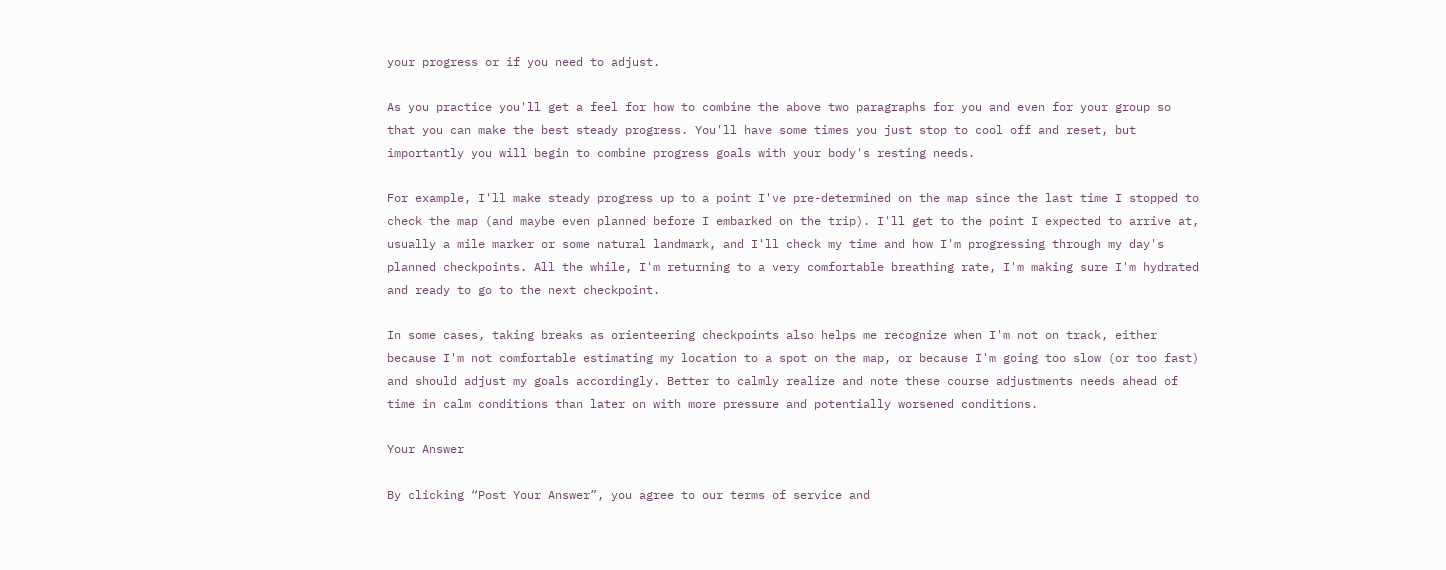your progress or if you need to adjust.

As you practice you'll get a feel for how to combine the above two paragraphs for you and even for your group so that you can make the best steady progress. You'll have some times you just stop to cool off and reset, but importantly you will begin to combine progress goals with your body's resting needs.

For example, I'll make steady progress up to a point I've pre-determined on the map since the last time I stopped to check the map (and maybe even planned before I embarked on the trip). I'll get to the point I expected to arrive at, usually a mile marker or some natural landmark, and I'll check my time and how I'm progressing through my day's planned checkpoints. All the while, I'm returning to a very comfortable breathing rate, I'm making sure I'm hydrated and ready to go to the next checkpoint.

In some cases, taking breaks as orienteering checkpoints also helps me recognize when I'm not on track, either because I'm not comfortable estimating my location to a spot on the map, or because I'm going too slow (or too fast) and should adjust my goals accordingly. Better to calmly realize and note these course adjustments needs ahead of time in calm conditions than later on with more pressure and potentially worsened conditions.

Your Answer

By clicking “Post Your Answer”, you agree to our terms of service and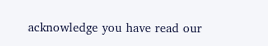acknowledge you have read our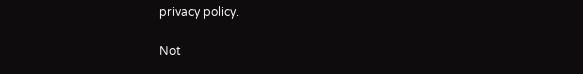privacy policy.

Not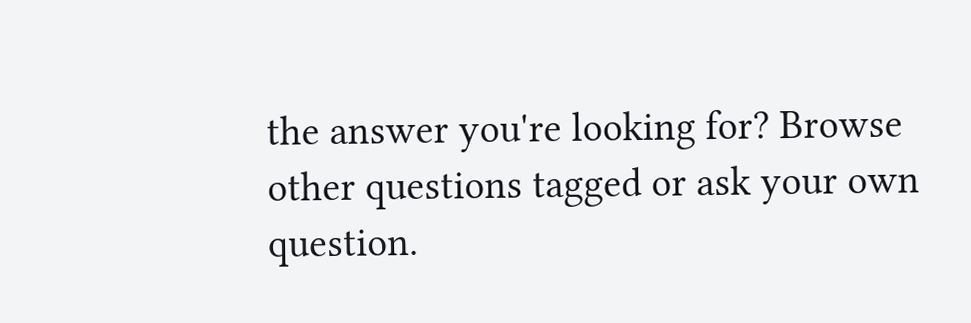the answer you're looking for? Browse other questions tagged or ask your own question.